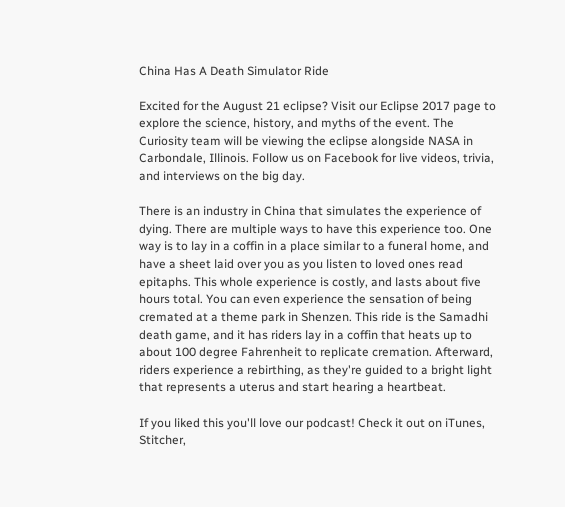China Has A Death Simulator Ride

Excited for the August 21 eclipse? Visit our Eclipse 2017 page to explore the science, history, and myths of the event. The Curiosity team will be viewing the eclipse alongside NASA in Carbondale, Illinois. Follow us on Facebook for live videos, trivia, and interviews on the big day.

There is an industry in China that simulates the experience of dying. There are multiple ways to have this experience too. One way is to lay in a coffin in a place similar to a funeral home, and have a sheet laid over you as you listen to loved ones read epitaphs. This whole experience is costly, and lasts about five hours total. You can even experience the sensation of being cremated at a theme park in Shenzen. This ride is the Samadhi death game, and it has riders lay in a coffin that heats up to about 100 degree Fahrenheit to replicate cremation. Afterward, riders experience a rebirthing, as they're guided to a bright light that represents a uterus and start hearing a heartbeat.

If you liked this you'll love our podcast! Check it out on iTunes, Stitcher,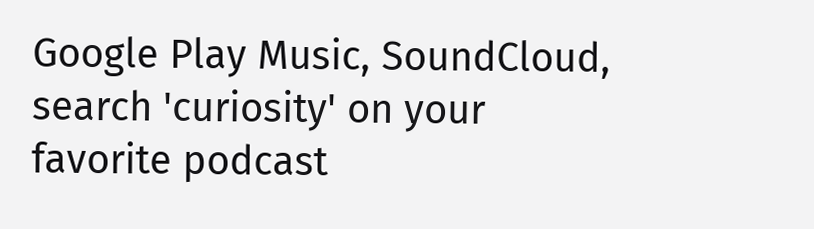Google Play Music, SoundCloud, search 'curiosity' on your favorite podcast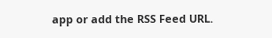app or add the RSS Feed URL.